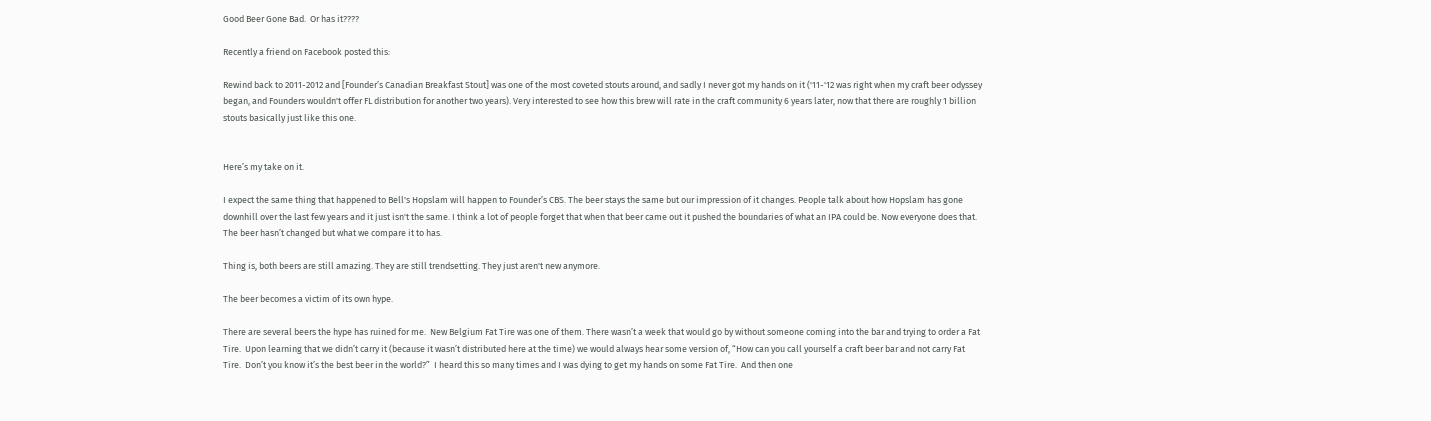Good Beer Gone Bad.  Or has it????

Recently a friend on Facebook posted this:

Rewind back to 2011-2012 and [Founder’s Canadian Breakfast Stout] was one of the most coveted stouts around, and sadly I never got my hands on it ('11-'12 was right when my craft beer odyssey began, and Founders wouldn't offer FL distribution for another two years). Very interested to see how this brew will rate in the craft community 6 years later, now that there are roughly 1 billion stouts basically just like this one.


Here’s my take on it.

I expect the same thing that happened to Bell's Hopslam will happen to Founder’s CBS. The beer stays the same but our impression of it changes. People talk about how Hopslam has gone downhill over the last few years and it just isn't the same. I think a lot of people forget that when that beer came out it pushed the boundaries of what an IPA could be. Now everyone does that. The beer hasn’t changed but what we compare it to has.

Thing is, both beers are still amazing. They are still trendsetting. They just aren't new anymore.

The beer becomes a victim of its own hype.

There are several beers the hype has ruined for me.  New Belgium Fat Tire was one of them. There wasn’t a week that would go by without someone coming into the bar and trying to order a Fat Tire.  Upon learning that we didn’t carry it (because it wasn’t distributed here at the time) we would always hear some version of, “How can you call yourself a craft beer bar and not carry Fat Tire.  Don’t you know it’s the best beer in the world?”  I heard this so many times and I was dying to get my hands on some Fat Tire.  And then one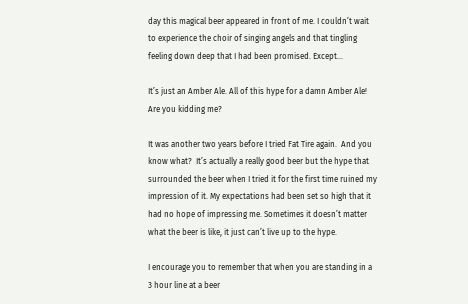day this magical beer appeared in front of me. I couldn’t wait to experience the choir of singing angels and that tingling feeling down deep that I had been promised. Except…

It’s just an Amber Ale. All of this hype for a damn Amber Ale!  Are you kidding me?

It was another two years before I tried Fat Tire again.  And you know what?  It’s actually a really good beer but the hype that surrounded the beer when I tried it for the first time ruined my impression of it. My expectations had been set so high that it had no hope of impressing me. Sometimes it doesn’t matter what the beer is like, it just can’t live up to the hype.

I encourage you to remember that when you are standing in a 3 hour line at a beer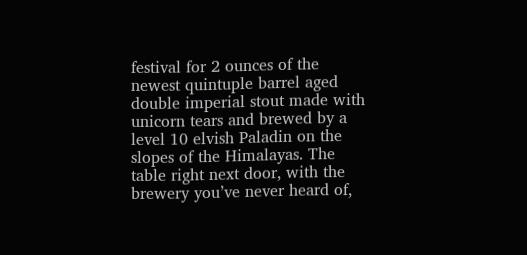festival for 2 ounces of the newest quintuple barrel aged double imperial stout made with unicorn tears and brewed by a level 10 elvish Paladin on the slopes of the Himalayas. The table right next door, with the brewery you’ve never heard of,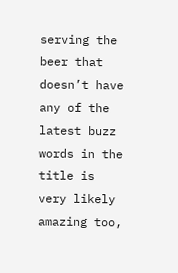serving the beer that doesn’t have any of the latest buzz words in the title is very likely amazing too,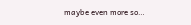maybe even more so…